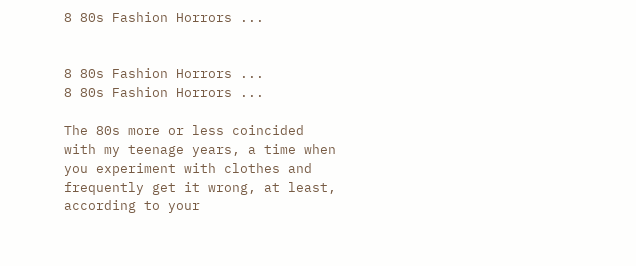8 80s Fashion Horrors ...


8 80s Fashion Horrors ...
8 80s Fashion Horrors ...

The 80s more or less coincided with my teenage years, a time when you experiment with clothes and frequently get it wrong, at least, according to your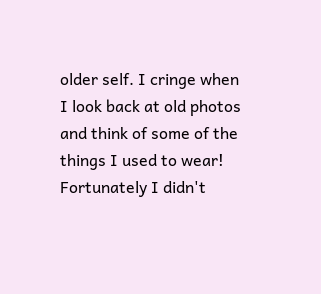older self. I cringe when I look back at old photos and think of some of the things I used to wear! Fortunately I didn't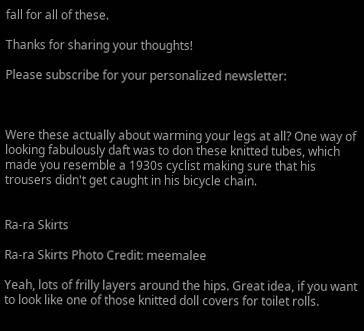fall for all of these.

Thanks for sharing your thoughts!

Please subscribe for your personalized newsletter:



Were these actually about warming your legs at all? One way of looking fabulously daft was to don these knitted tubes, which made you resemble a 1930s cyclist making sure that his trousers didn't get caught in his bicycle chain.


Ra-ra Skirts

Ra-ra Skirts Photo Credit: meemalee

Yeah, lots of frilly layers around the hips. Great idea, if you want to look like one of those knitted doll covers for toilet rolls.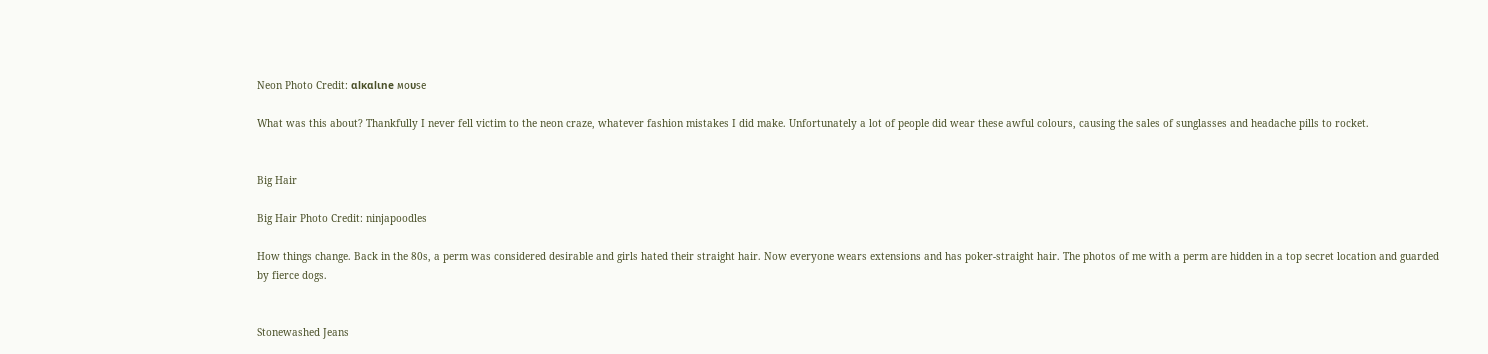Neon Photo Credit: αlĸαlιne мoυѕe

What was this about? Thankfully I never fell victim to the neon craze, whatever fashion mistakes I did make. Unfortunately a lot of people did wear these awful colours, causing the sales of sunglasses and headache pills to rocket.


Big Hair

Big Hair Photo Credit: ninjapoodles

How things change. Back in the 80s, a perm was considered desirable and girls hated their straight hair. Now everyone wears extensions and has poker-straight hair. The photos of me with a perm are hidden in a top secret location and guarded by fierce dogs.


Stonewashed Jeans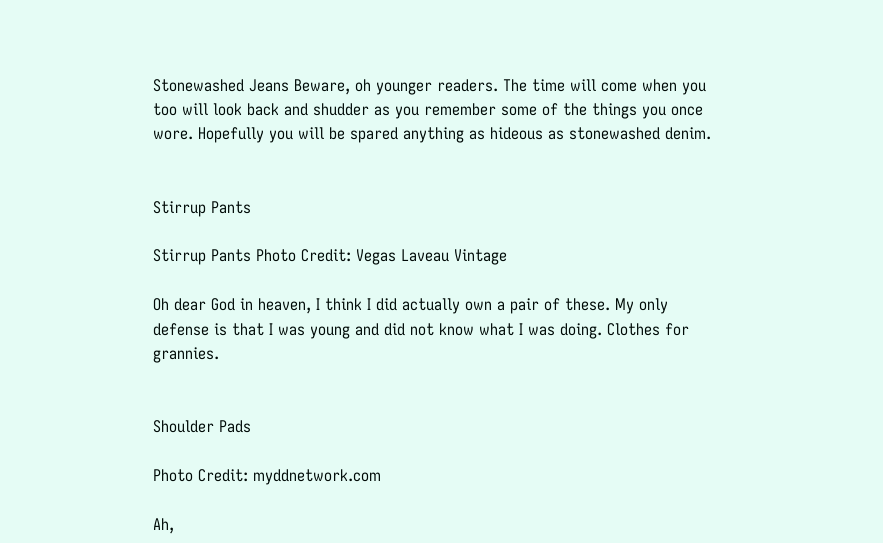Stonewashed Jeans Beware, oh younger readers. The time will come when you too will look back and shudder as you remember some of the things you once wore. Hopefully you will be spared anything as hideous as stonewashed denim.


Stirrup Pants

Stirrup Pants Photo Credit: Vegas Laveau Vintage

Oh dear God in heaven, I think I did actually own a pair of these. My only defense is that I was young and did not know what I was doing. Clothes for grannies.


Shoulder Pads

Photo Credit: myddnetwork.com

Ah,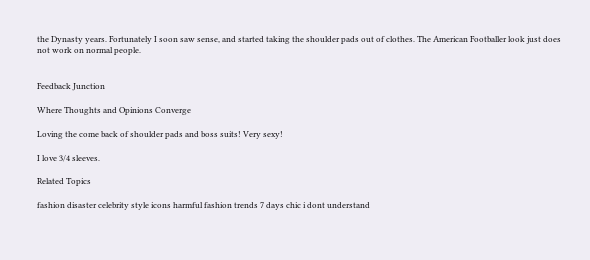the Dynasty years. Fortunately I soon saw sense, and started taking the shoulder pads out of clothes. The American Footballer look just does not work on normal people.


Feedback Junction

Where Thoughts and Opinions Converge

Loving the come back of shoulder pads and boss suits! Very sexy!

I love 3/4 sleeves.

Related Topics

fashion disaster celebrity style icons harmful fashion trends 7 days chic i dont understand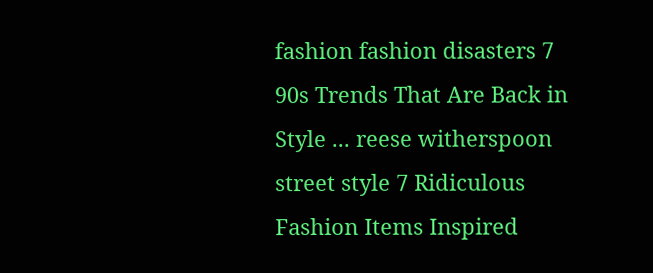fashion fashion disasters 7 90s Trends That Are Back in Style ... reese witherspoon street style 7 Ridiculous Fashion Items Inspired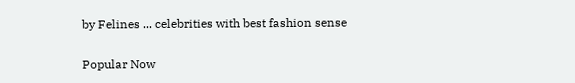by Felines ... celebrities with best fashion sense

Popular Now